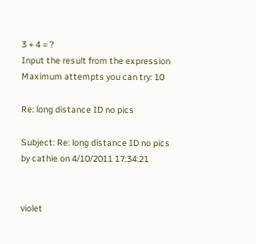3 + 4 = ?
Input the result from the expression
Maximum attempts you can try: 10

Re: long distance ID no pics

Subject: Re: long distance ID no pics
by cathie on 4/10/2011 17:34:21


violet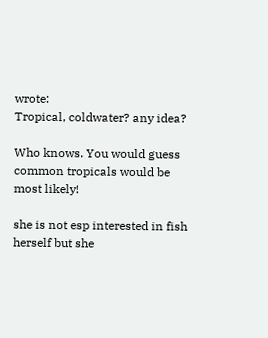wrote:
Tropical, coldwater? any idea?

Who knows. You would guess common tropicals would be most likely!

she is not esp interested in fish herself but she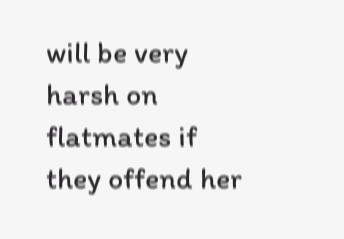will be very harsh on flatmates if they offend her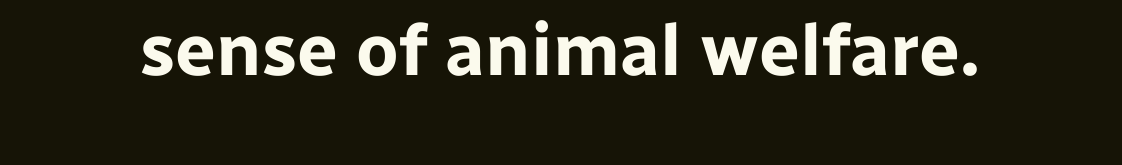sense of animal welfare.